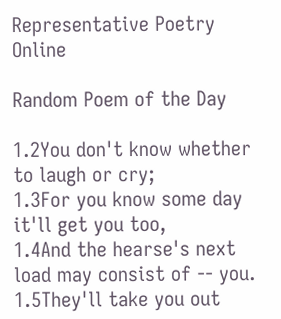Representative Poetry Online

Random Poem of the Day

1.2You don't know whether to laugh or cry;
1.3For you know some day it'll get you too,
1.4And the hearse's next load may consist of -- you.
1.5They'll take you out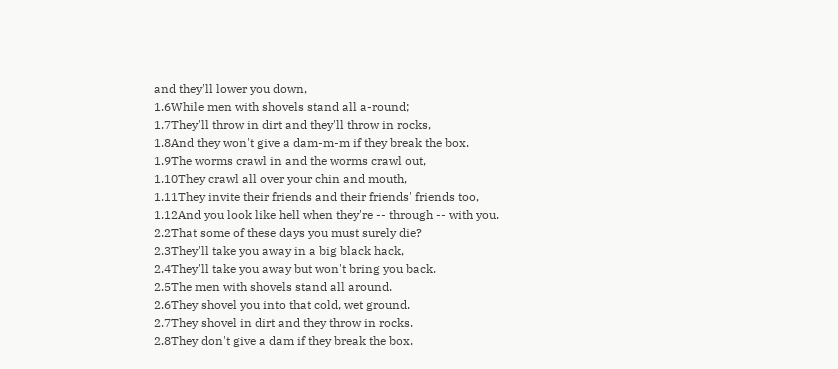and they'll lower you down,
1.6While men with shovels stand all a-round;
1.7They'll throw in dirt and they'll throw in rocks,
1.8And they won't give a dam-m-m if they break the box.
1.9The worms crawl in and the worms crawl out,
1.10They crawl all over your chin and mouth,
1.11They invite their friends and their friends' friends too,
1.12And you look like hell when they're -- through -- with you.
2.2That some of these days you must surely die?
2.3They'll take you away in a big black hack,
2.4They'll take you away but won't bring you back.
2.5The men with shovels stand all around.
2.6They shovel you into that cold, wet ground.
2.7They shovel in dirt and they throw in rocks.
2.8They don't give a dam if they break the box.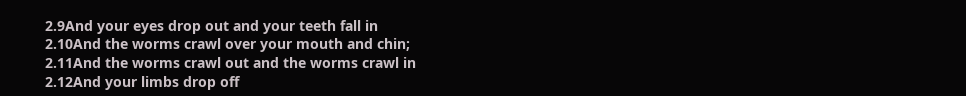2.9And your eyes drop out and your teeth fall in
2.10And the worms crawl over your mouth and chin;
2.11And the worms crawl out and the worms crawl in
2.12And your limbs drop off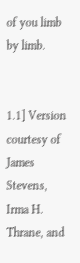of you limb by limb.


1.1] Version courtesy of James Stevens, Irma H. Thrane, and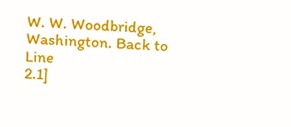W. W. Woodbridge, Washington. Back to Line
2.1]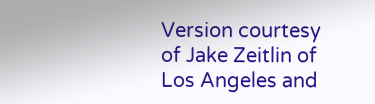Version courtesy of Jake Zeitlin of Los Angeles and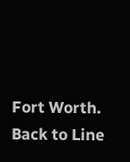Fort Worth. Back to Line